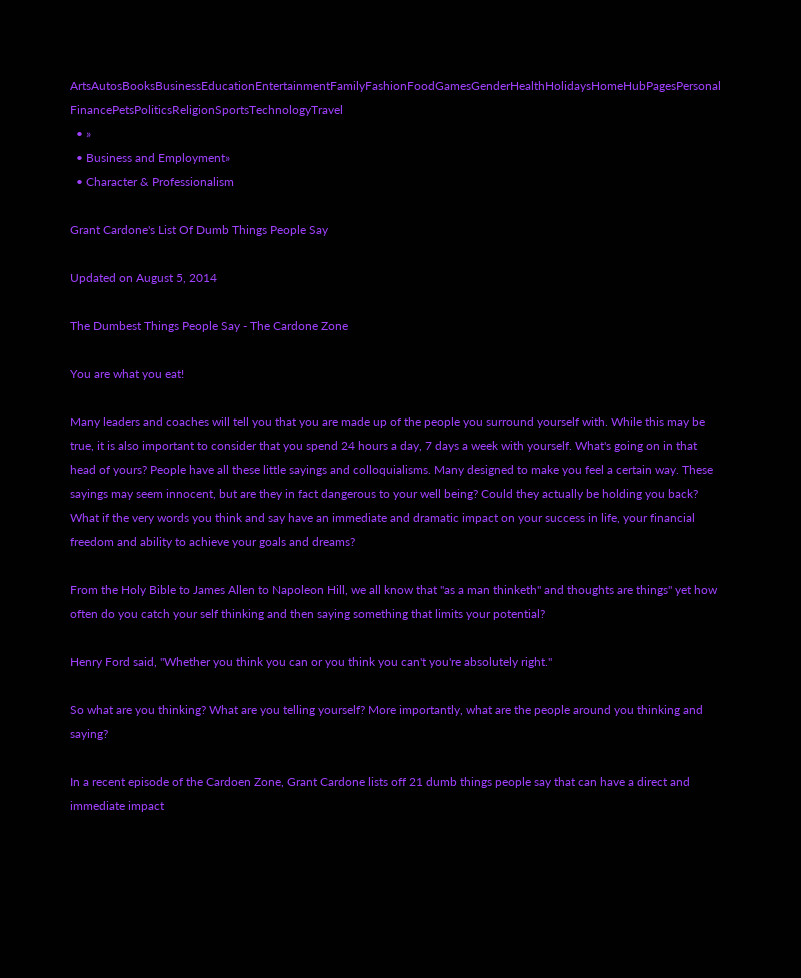ArtsAutosBooksBusinessEducationEntertainmentFamilyFashionFoodGamesGenderHealthHolidaysHomeHubPagesPersonal FinancePetsPoliticsReligionSportsTechnologyTravel
  • »
  • Business and Employment»
  • Character & Professionalism

Grant Cardone's List Of Dumb Things People Say

Updated on August 5, 2014

The Dumbest Things People Say - The Cardone Zone

You are what you eat!

Many leaders and coaches will tell you that you are made up of the people you surround yourself with. While this may be true, it is also important to consider that you spend 24 hours a day, 7 days a week with yourself. What's going on in that head of yours? People have all these little sayings and colloquialisms. Many designed to make you feel a certain way. These sayings may seem innocent, but are they in fact dangerous to your well being? Could they actually be holding you back? What if the very words you think and say have an immediate and dramatic impact on your success in life, your financial freedom and ability to achieve your goals and dreams?

From the Holy Bible to James Allen to Napoleon Hill, we all know that "as a man thinketh" and thoughts are things" yet how often do you catch your self thinking and then saying something that limits your potential?

Henry Ford said, "Whether you think you can or you think you can't you're absolutely right."

So what are you thinking? What are you telling yourself? More importantly, what are the people around you thinking and saying?

In a recent episode of the Cardoen Zone, Grant Cardone lists off 21 dumb things people say that can have a direct and immediate impact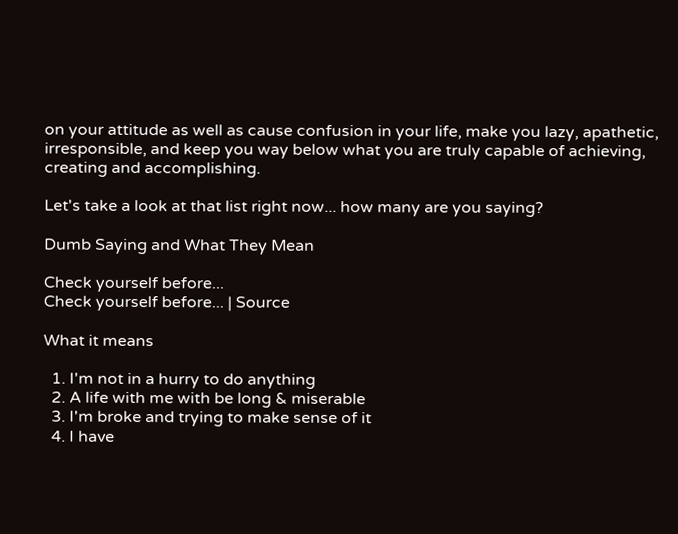on your attitude as well as cause confusion in your life, make you lazy, apathetic, irresponsible, and keep you way below what you are truly capable of achieving, creating and accomplishing.

Let's take a look at that list right now... how many are you saying?

Dumb Saying and What They Mean

Check yourself before...
Check yourself before... | Source

What it means

  1. I'm not in a hurry to do anything
  2. A life with me with be long & miserable
  3. I'm broke and trying to make sense of it
  4. I have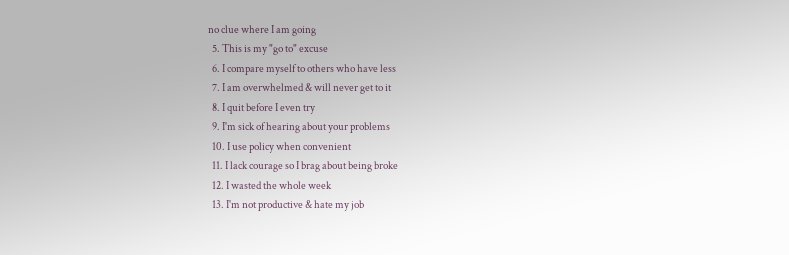no clue where I am going
  5. This is my "go to" excuse
  6. I compare myself to others who have less
  7. I am overwhelmed & will never get to it
  8. I quit before I even try
  9. I'm sick of hearing about your problems
  10. I use policy when convenient
  11. I lack courage so I brag about being broke
  12. I wasted the whole week
  13. I'm not productive & hate my job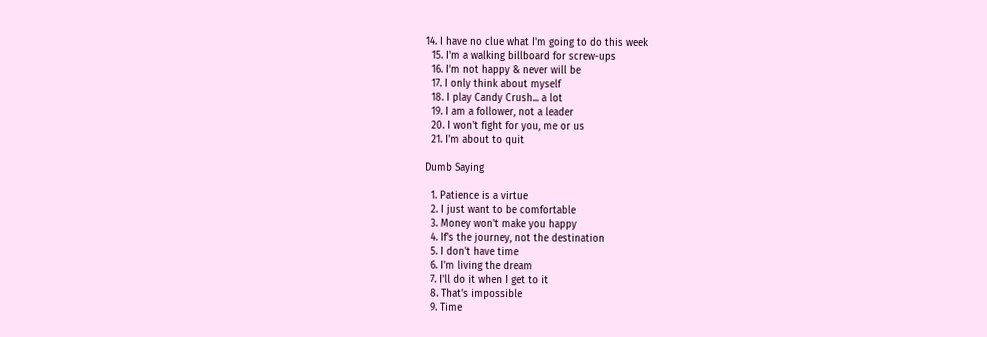14. I have no clue what I'm going to do this week
  15. I'm a walking billboard for screw-ups
  16. I'm not happy & never will be
  17. I only think about myself
  18. I play Candy Crush... a lot
  19. I am a follower, not a leader
  20. I won't fight for you, me or us
  21. I'm about to quit

Dumb Saying

  1. Patience is a virtue
  2. I just want to be comfortable
  3. Money won't make you happy
  4. If's the journey, not the destination
  5. I don't have time
  6. I'm living the dream
  7. I'll do it when I get to it
  8. That's impossible
  9. Time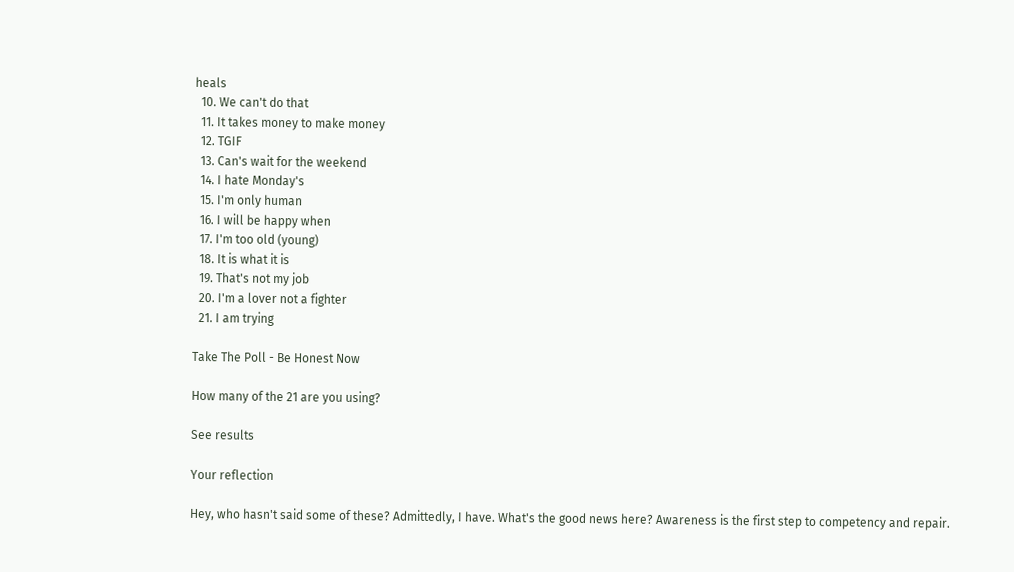heals
  10. We can't do that
  11. It takes money to make money
  12. TGIF
  13. Can's wait for the weekend
  14. I hate Monday's
  15. I'm only human
  16. I will be happy when
  17. I'm too old (young)
  18. It is what it is
  19. That's not my job
  20. I'm a lover not a fighter
  21. I am trying

Take The Poll - Be Honest Now

How many of the 21 are you using?

See results

Your reflection

Hey, who hasn't said some of these? Admittedly, I have. What's the good news here? Awareness is the first step to competency and repair.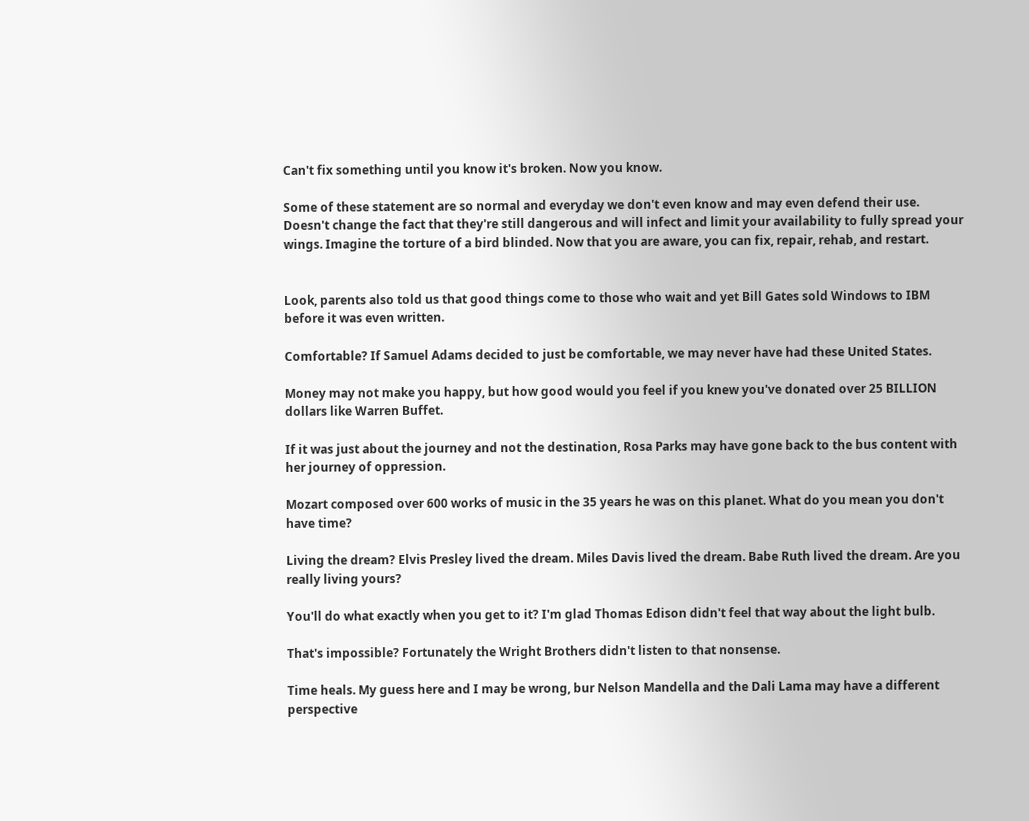Can't fix something until you know it's broken. Now you know.

Some of these statement are so normal and everyday we don't even know and may even defend their use. Doesn't change the fact that they're still dangerous and will infect and limit your availability to fully spread your wings. Imagine the torture of a bird blinded. Now that you are aware, you can fix, repair, rehab, and restart.


Look, parents also told us that good things come to those who wait and yet Bill Gates sold Windows to IBM before it was even written.

Comfortable? If Samuel Adams decided to just be comfortable, we may never have had these United States.

Money may not make you happy, but how good would you feel if you knew you've donated over 25 BILLION dollars like Warren Buffet.

If it was just about the journey and not the destination, Rosa Parks may have gone back to the bus content with her journey of oppression.

Mozart composed over 600 works of music in the 35 years he was on this planet. What do you mean you don't have time?

Living the dream? Elvis Presley lived the dream. Miles Davis lived the dream. Babe Ruth lived the dream. Are you really living yours?

You'll do what exactly when you get to it? I'm glad Thomas Edison didn't feel that way about the light bulb.

That's impossible? Fortunately the Wright Brothers didn't listen to that nonsense.

Time heals. My guess here and I may be wrong, bur Nelson Mandella and the Dali Lama may have a different perspective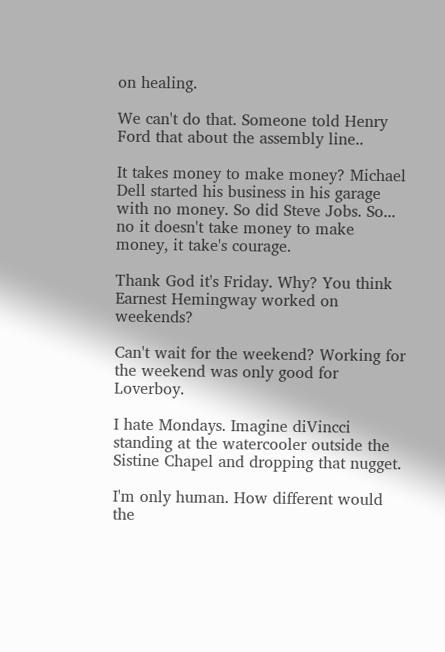on healing.

We can't do that. Someone told Henry Ford that about the assembly line..

It takes money to make money? Michael Dell started his business in his garage with no money. So did Steve Jobs. So... no it doesn't take money to make money, it take's courage.

Thank God it's Friday. Why? You think Earnest Hemingway worked on weekends?

Can't wait for the weekend? Working for the weekend was only good for Loverboy.

I hate Mondays. Imagine diVincci standing at the watercooler outside the Sistine Chapel and dropping that nugget.

I'm only human. How different would the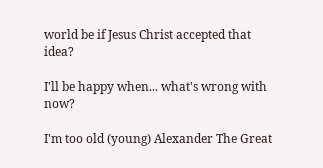world be if Jesus Christ accepted that idea?

I'll be happy when... what's wrong with now?

I'm too old (young) Alexander The Great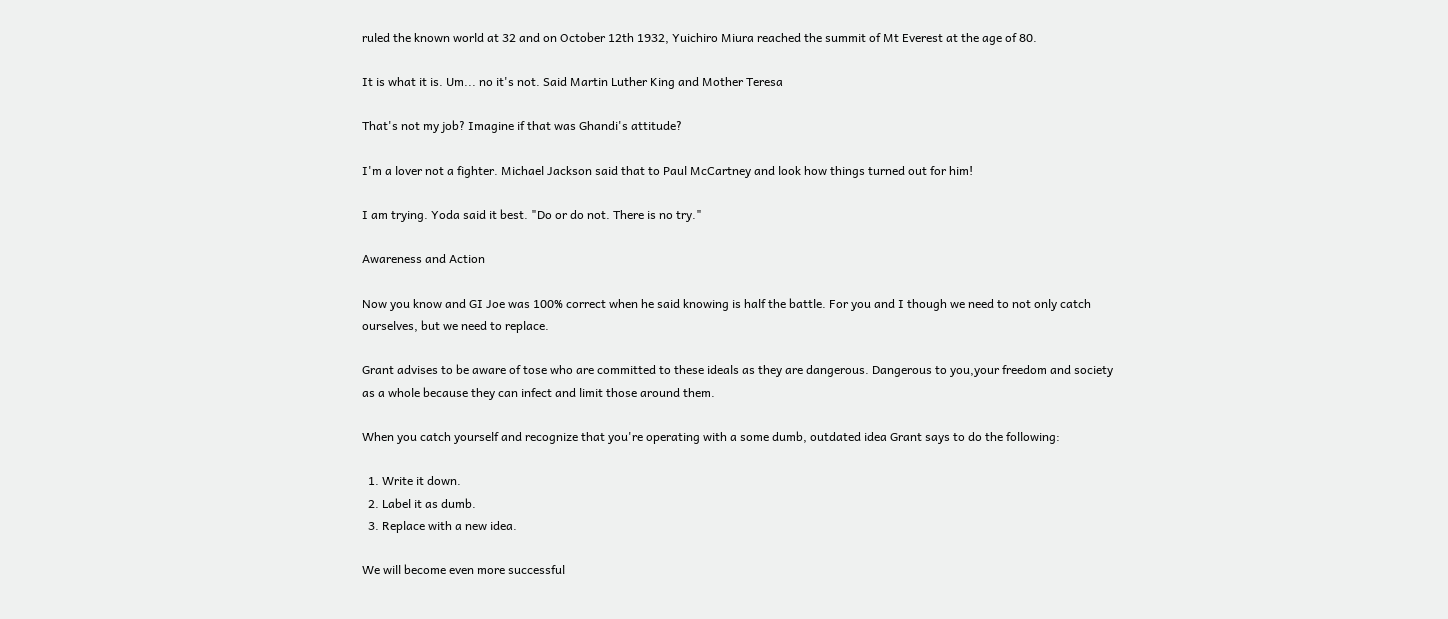ruled the known world at 32 and on October 12th 1932, Yuichiro Miura reached the summit of Mt Everest at the age of 80.

It is what it is. Um... no it's not. Said Martin Luther King and Mother Teresa

That's not my job? Imagine if that was Ghandi's attitude?

I'm a lover not a fighter. Michael Jackson said that to Paul McCartney and look how things turned out for him!

I am trying. Yoda said it best. "Do or do not. There is no try."

Awareness and Action

Now you know and GI Joe was 100% correct when he said knowing is half the battle. For you and I though we need to not only catch ourselves, but we need to replace.

Grant advises to be aware of tose who are committed to these ideals as they are dangerous. Dangerous to you,your freedom and society as a whole because they can infect and limit those around them.

When you catch yourself and recognize that you're operating with a some dumb, outdated idea Grant says to do the following:

  1. Write it down.
  2. Label it as dumb.
  3. Replace with a new idea.

We will become even more successful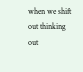when we shift out thinking out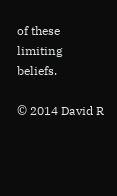of these limiting beliefs.

© 2014 David R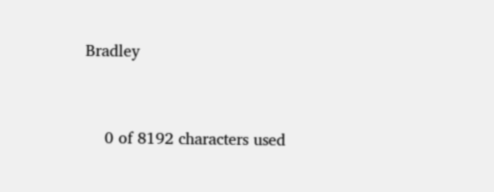Bradley


    0 of 8192 characters used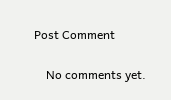Post Comment

    No comments yet.